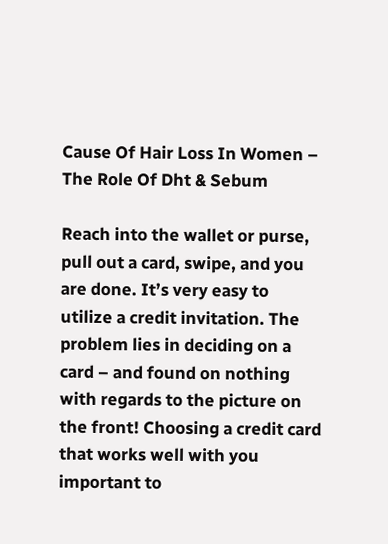Cause Of Hair Loss In Women – The Role Of Dht & Sebum

Reach into the wallet or purse, pull out a card, swipe, and you are done. It’s very easy to utilize a credit invitation. The problem lies in deciding on a card – and found on nothing with regards to the picture on the front! Choosing a credit card that works well with you important to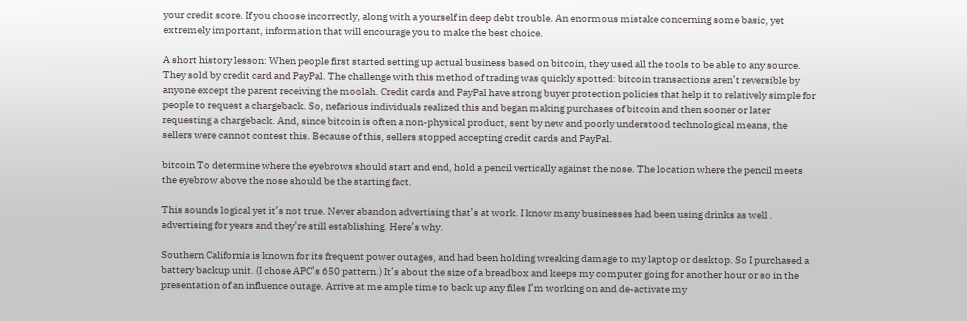your credit score. If you choose incorrectly, along with a yourself in deep debt trouble. An enormous mistake concerning some basic, yet extremely important, information that will encourage you to make the best choice.

A short history lesson: When people first started setting up actual business based on bitcoin, they used all the tools to be able to any source. They sold by credit card and PayPal. The challenge with this method of trading was quickly spotted: bitcoin transactions aren’t reversible by anyone except the parent receiving the moolah. Credit cards and PayPal have strong buyer protection policies that help it to relatively simple for people to request a chargeback. So, nefarious individuals realized this and began making purchases of bitcoin and then sooner or later requesting a chargeback. And, since bitcoin is often a non-physical product, sent by new and poorly understood technological means, the sellers were cannot contest this. Because of this, sellers stopped accepting credit cards and PayPal.

bitcoin To determine where the eyebrows should start and end, hold a pencil vertically against the nose. The location where the pencil meets the eyebrow above the nose should be the starting fact.

This sounds logical yet it’s not true. Never abandon advertising that’s at work. I know many businesses had been using drinks as well . advertising for years and they’re still establishing. Here’s why.

Southern California is known for its frequent power outages, and had been holding wreaking damage to my laptop or desktop. So I purchased a battery backup unit. (I chose APC’s 650 pattern.) It’s about the size of a breadbox and keeps my computer going for another hour or so in the presentation of an influence outage. Arrive at me ample time to back up any files I’m working on and de-activate my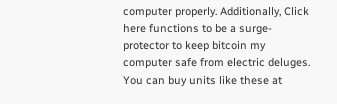computer properly. Additionally, Click here functions to be a surge-protector to keep bitcoin my computer safe from electric deluges. You can buy units like these at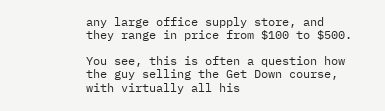any large office supply store, and they range in price from $100 to $500.

You see, this is often a question how the guy selling the Get Down course, with virtually all his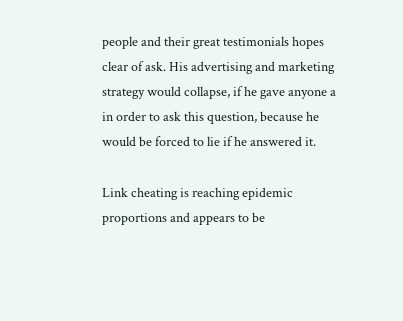people and their great testimonials hopes clear of ask. His advertising and marketing strategy would collapse, if he gave anyone a in order to ask this question, because he would be forced to lie if he answered it.

Link cheating is reaching epidemic proportions and appears to be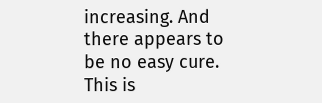increasing. And there appears to be no easy cure. This is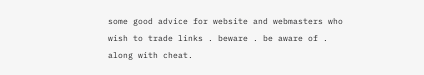some good advice for website and webmasters who wish to trade links . beware . be aware of . along with cheat.